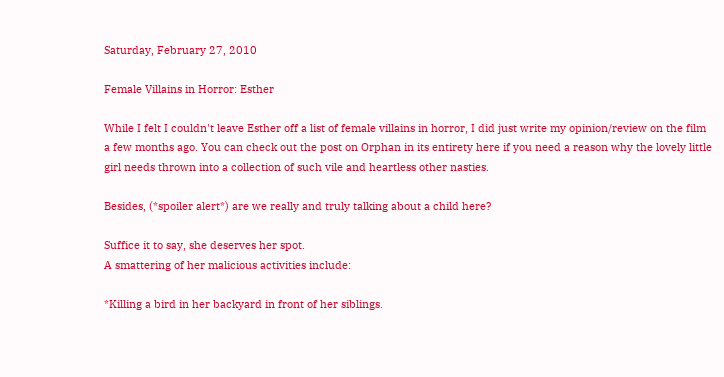Saturday, February 27, 2010

Female Villains in Horror: Esther

While I felt I couldn't leave Esther off a list of female villains in horror, I did just write my opinion/review on the film a few months ago. You can check out the post on Orphan in its entirety here if you need a reason why the lovely little girl needs thrown into a collection of such vile and heartless other nasties.

Besides, (*spoiler alert*) are we really and truly talking about a child here?

Suffice it to say, she deserves her spot.
A smattering of her malicious activities include:

*Killing a bird in her backyard in front of her siblings.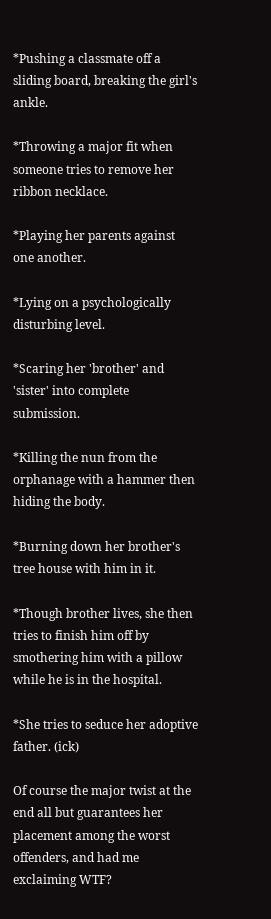*Pushing a classmate off a sliding board, breaking the girl's ankle.

*Throwing a major fit when someone tries to remove her ribbon necklace.

*Playing her parents against one another.

*Lying on a psychologically disturbing level.

*Scaring her 'brother' and 'sister' into complete submission.

*Killing the nun from the orphanage with a hammer then hiding the body.

*Burning down her brother's tree house with him in it.

*Though brother lives, she then tries to finish him off by smothering him with a pillow while he is in the hospital.

*She tries to seduce her adoptive father. (ick)

Of course the major twist at the end all but guarantees her placement among the worst offenders, and had me exclaiming WTF?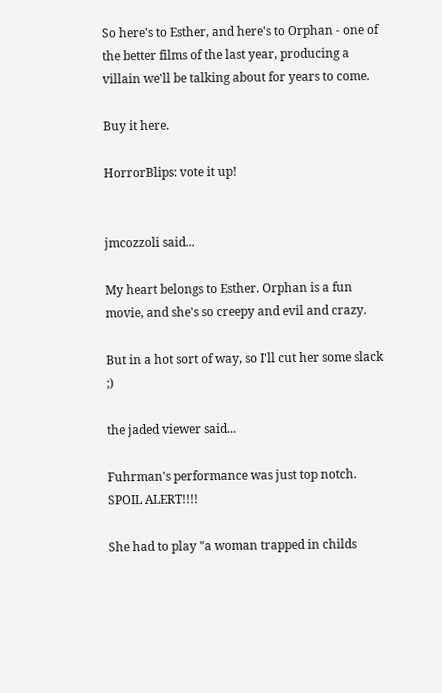So here's to Esther, and here's to Orphan - one of the better films of the last year, producing a villain we'll be talking about for years to come.

Buy it here.

HorrorBlips: vote it up!


jmcozzoli said...

My heart belongs to Esther. Orphan is a fun movie, and she's so creepy and evil and crazy.

But in a hot sort of way, so I'll cut her some slack ;)

the jaded viewer said...

Fuhrman's performance was just top notch. SPOIL ALERT!!!!

She had to play "a woman trapped in childs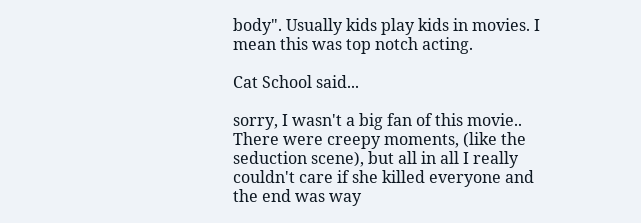body". Usually kids play kids in movies. I mean this was top notch acting.

Cat School said...

sorry, I wasn't a big fan of this movie.. There were creepy moments, (like the seduction scene), but all in all I really couldn't care if she killed everyone and the end was way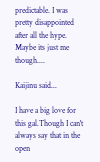predictable. I was pretty disappointed after all the hype. Maybe its just me though....

Kaijinu said...

I have a big love for this gal.Though I can't always say that in the open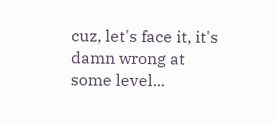cuz, let's face it, it's damn wrong at some level...